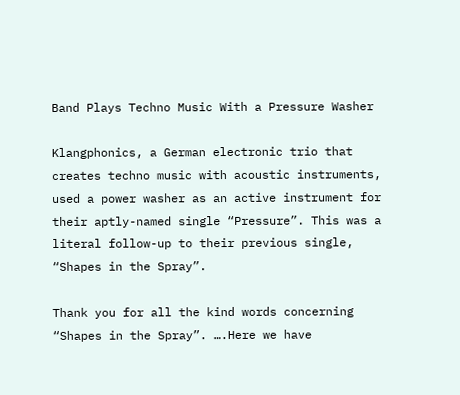Band Plays Techno Music With a Pressure Washer

Klangphonics, a German electronic trio that creates techno music with acoustic instruments, used a power washer as an active instrument for their aptly-named single “Pressure”. This was a literal follow-up to their previous single, “Shapes in the Spray”.

Thank you for all the kind words concerning “Shapes in the Spray”. ….Here we have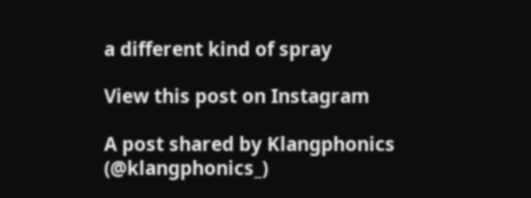a different kind of spray

View this post on Instagram

A post shared by Klangphonics (@klangphonics_)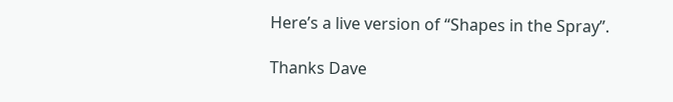Here’s a live version of “Shapes in the Spray”.

Thanks Dave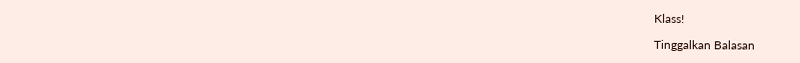Klass!

Tinggalkan Balasan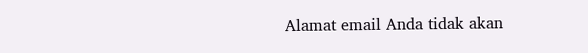Alamat email Anda tidak akan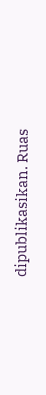dipublikasikan. Ruas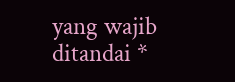yang wajib ditandai *